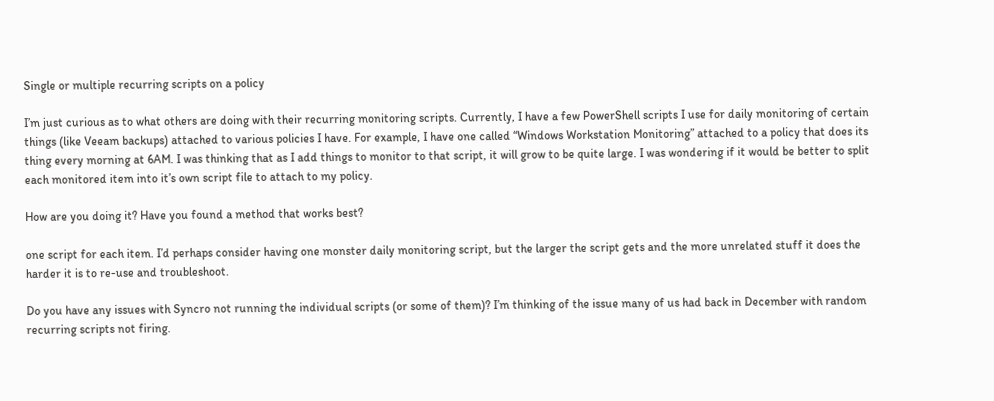Single or multiple recurring scripts on a policy

I’m just curious as to what others are doing with their recurring monitoring scripts. Currently, I have a few PowerShell scripts I use for daily monitoring of certain things (like Veeam backups) attached to various policies I have. For example, I have one called “Windows Workstation Monitoring” attached to a policy that does its thing every morning at 6AM. I was thinking that as I add things to monitor to that script, it will grow to be quite large. I was wondering if it would be better to split each monitored item into it’s own script file to attach to my policy.

How are you doing it? Have you found a method that works best?

one script for each item. I’d perhaps consider having one monster daily monitoring script, but the larger the script gets and the more unrelated stuff it does the harder it is to re-use and troubleshoot.

Do you have any issues with Syncro not running the individual scripts (or some of them)? I’m thinking of the issue many of us had back in December with random recurring scripts not firing.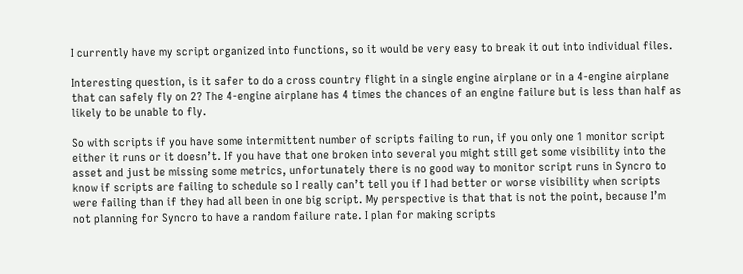I currently have my script organized into functions, so it would be very easy to break it out into individual files.

Interesting question, is it safer to do a cross country flight in a single engine airplane or in a 4-engine airplane that can safely fly on 2? The 4-engine airplane has 4 times the chances of an engine failure but is less than half as likely to be unable to fly.

So with scripts if you have some intermittent number of scripts failing to run, if you only one 1 monitor script either it runs or it doesn’t. If you have that one broken into several you might still get some visibility into the asset and just be missing some metrics, unfortunately there is no good way to monitor script runs in Syncro to know if scripts are failing to schedule so I really can’t tell you if I had better or worse visibility when scripts were failing than if they had all been in one big script. My perspective is that that is not the point, because I’m not planning for Syncro to have a random failure rate. I plan for making scripts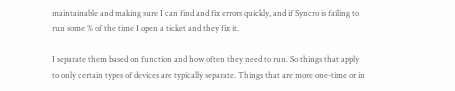maintainable and making sure I can find and fix errors quickly, and if Syncro is failing to run some % of the time I open a ticket and they fix it.

I separate them based on function and how often they need to run. So things that apply to only certain types of devices are typically separate. Things that are more one-time or in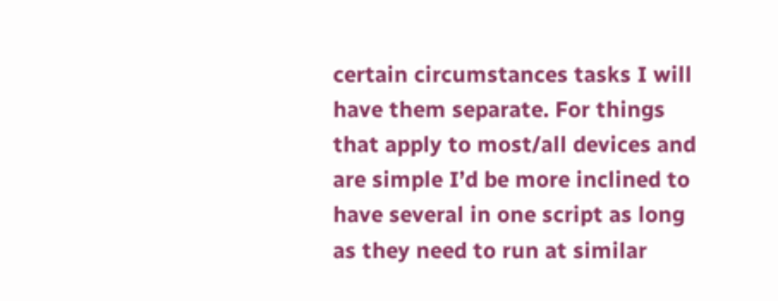certain circumstances tasks I will have them separate. For things that apply to most/all devices and are simple I’d be more inclined to have several in one script as long as they need to run at similar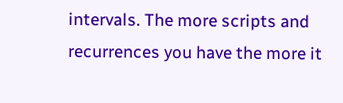intervals. The more scripts and recurrences you have the more it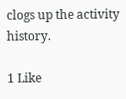clogs up the activity history.

1 Like